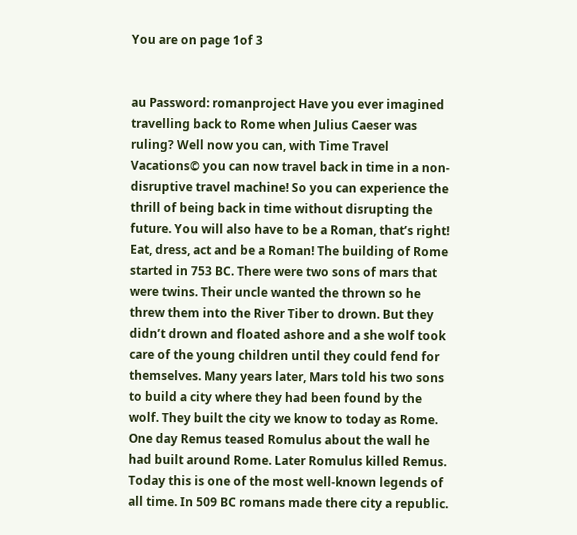You are on page 1of 3


au Password: romanproject Have you ever imagined travelling back to Rome when Julius Caeser was ruling? Well now you can, with Time Travel Vacations© you can now travel back in time in a non-disruptive travel machine! So you can experience the thrill of being back in time without disrupting the future. You will also have to be a Roman, that’s right! Eat, dress, act and be a Roman! The building of Rome started in 753 BC. There were two sons of mars that were twins. Their uncle wanted the thrown so he threw them into the River Tiber to drown. But they didn’t drown and floated ashore and a she wolf took care of the young children until they could fend for themselves. Many years later, Mars told his two sons to build a city where they had been found by the wolf. They built the city we know to today as Rome. One day Remus teased Romulus about the wall he had built around Rome. Later Romulus killed Remus. Today this is one of the most well-known legends of all time. In 509 BC romans made there city a republic.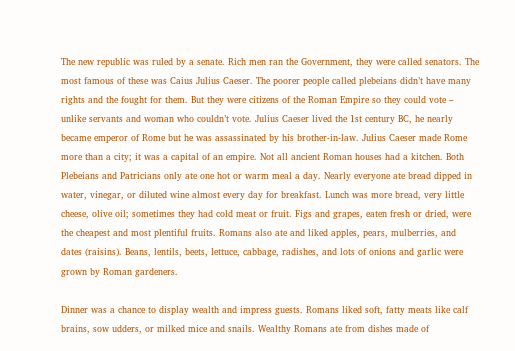The new republic was ruled by a senate. Rich men ran the Government, they were called senators. The most famous of these was Caius Julius Caeser. The poorer people called plebeians didn’t have many rights and the fought for them. But they were citizens of the Roman Empire so they could vote – unlike servants and woman who couldn’t vote. Julius Caeser lived the 1st century BC, he nearly became emperor of Rome but he was assassinated by his brother-in-law. Julius Caeser made Rome more than a city; it was a capital of an empire. Not all ancient Roman houses had a kitchen. Both Plebeians and Patricians only ate one hot or warm meal a day. Nearly everyone ate bread dipped in water, vinegar, or diluted wine almost every day for breakfast. Lunch was more bread, very little cheese, olive oil; sometimes they had cold meat or fruit. Figs and grapes, eaten fresh or dried, were the cheapest and most plentiful fruits. Romans also ate and liked apples, pears, mulberries, and dates (raisins). Beans, lentils, beets, lettuce, cabbage, radishes, and lots of onions and garlic were grown by Roman gardeners.

Dinner was a chance to display wealth and impress guests. Romans liked soft, fatty meats like calf brains, sow udders, or milked mice and snails. Wealthy Romans ate from dishes made of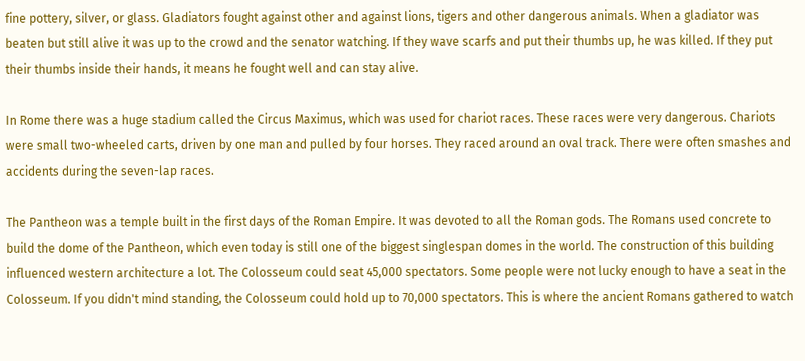fine pottery, silver, or glass. Gladiators fought against other and against lions, tigers and other dangerous animals. When a gladiator was beaten but still alive it was up to the crowd and the senator watching. If they wave scarfs and put their thumbs up, he was killed. If they put their thumbs inside their hands, it means he fought well and can stay alive.

In Rome there was a huge stadium called the Circus Maximus, which was used for chariot races. These races were very dangerous. Chariots were small two-wheeled carts, driven by one man and pulled by four horses. They raced around an oval track. There were often smashes and accidents during the seven-lap races.

The Pantheon was a temple built in the first days of the Roman Empire. It was devoted to all the Roman gods. The Romans used concrete to build the dome of the Pantheon, which even today is still one of the biggest singlespan domes in the world. The construction of this building influenced western architecture a lot. The Colosseum could seat 45,000 spectators. Some people were not lucky enough to have a seat in the Colosseum. If you didn't mind standing, the Colosseum could hold up to 70,000 spectators. This is where the ancient Romans gathered to watch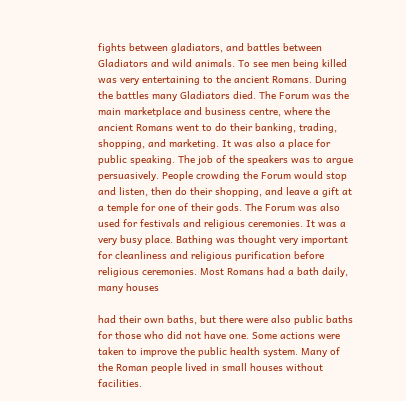fights between gladiators, and battles between Gladiators and wild animals. To see men being killed was very entertaining to the ancient Romans. During the battles many Gladiators died. The Forum was the main marketplace and business centre, where the ancient Romans went to do their banking, trading, shopping, and marketing. It was also a place for public speaking. The job of the speakers was to argue persuasively. People crowding the Forum would stop and listen, then do their shopping, and leave a gift at a temple for one of their gods. The Forum was also used for festivals and religious ceremonies. It was a very busy place. Bathing was thought very important for cleanliness and religious purification before religious ceremonies. Most Romans had a bath daily, many houses

had their own baths, but there were also public baths for those who did not have one. Some actions were taken to improve the public health system. Many of the Roman people lived in small houses without facilities.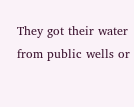They got their water from public wells or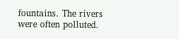fountains. The rivers were often polluted.